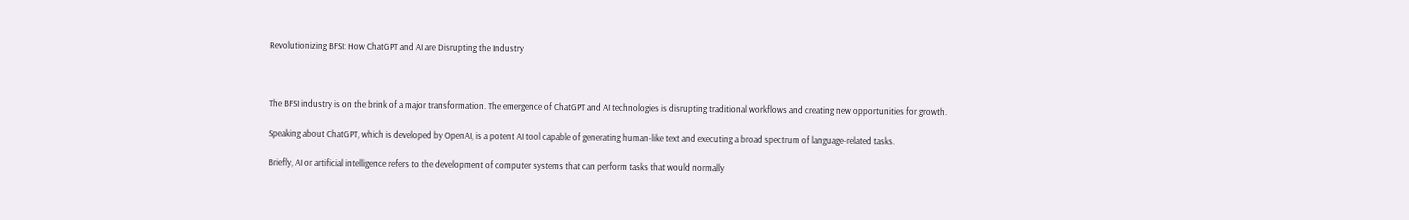Revolutionizing BFSI: How ChatGPT and AI are Disrupting the Industry



The BFSI industry is on the brink of a major transformation. The emergence of ChatGPT and AI technologies is disrupting traditional workflows and creating new opportunities for growth.

Speaking about ChatGPT, which is developed by OpenAI, is a potent AI tool capable of generating human-like text and executing a broad spectrum of language-related tasks.

Briefly, AI or artificial intelligence refers to the development of computer systems that can perform tasks that would normally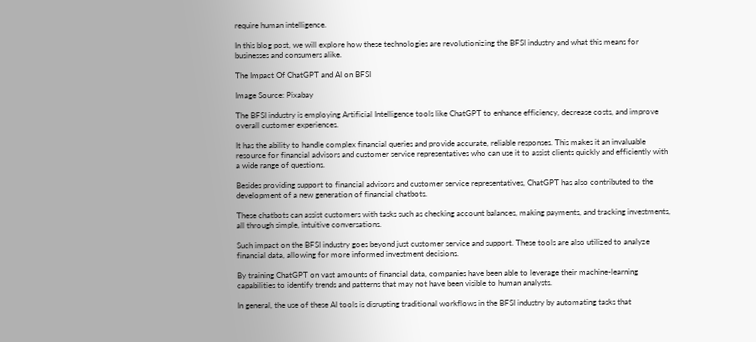require human intelligence.

In this blog post, we will explore how these technologies are revolutionizing the BFSI industry and what this means for businesses and consumers alike.

The Impact Of ChatGPT and AI on BFSI

Image Source: Pixabay

The BFSI industry is employing Artificial Intelligence tools like ChatGPT to enhance efficiency, decrease costs, and improve overall customer experiences.

It has the ability to handle complex financial queries and provide accurate, reliable responses. This makes it an invaluable resource for financial advisors and customer service representatives who can use it to assist clients quickly and efficiently with a wide range of questions.

Besides providing support to financial advisors and customer service representatives, ChatGPT has also contributed to the development of a new generation of financial chatbots.

These chatbots can assist customers with tasks such as checking account balances, making payments, and tracking investments, all through simple, intuitive conversations.

Such impact on the BFSI industry goes beyond just customer service and support. These tools are also utilized to analyze financial data, allowing for more informed investment decisions.

By training ChatGPT on vast amounts of financial data, companies have been able to leverage their machine-learning capabilities to identify trends and patterns that may not have been visible to human analysts.

In general, the use of these AI tools is disrupting traditional workflows in the BFSI industry by automating tasks that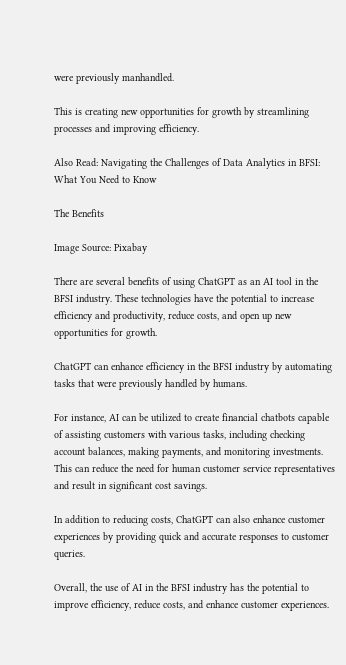were previously manhandled.

This is creating new opportunities for growth by streamlining processes and improving efficiency.

Also Read: Navigating the Challenges of Data Analytics in BFSI: What You Need to Know

The Benefits

Image Source: Pixabay

There are several benefits of using ChatGPT as an AI tool in the BFSI industry. These technologies have the potential to increase efficiency and productivity, reduce costs, and open up new opportunities for growth.

ChatGPT can enhance efficiency in the BFSI industry by automating tasks that were previously handled by humans.

For instance, AI can be utilized to create financial chatbots capable of assisting customers with various tasks, including checking account balances, making payments, and monitoring investments. This can reduce the need for human customer service representatives and result in significant cost savings.

In addition to reducing costs, ChatGPT can also enhance customer experiences by providing quick and accurate responses to customer queries.

Overall, the use of AI in the BFSI industry has the potential to improve efficiency, reduce costs, and enhance customer experiences.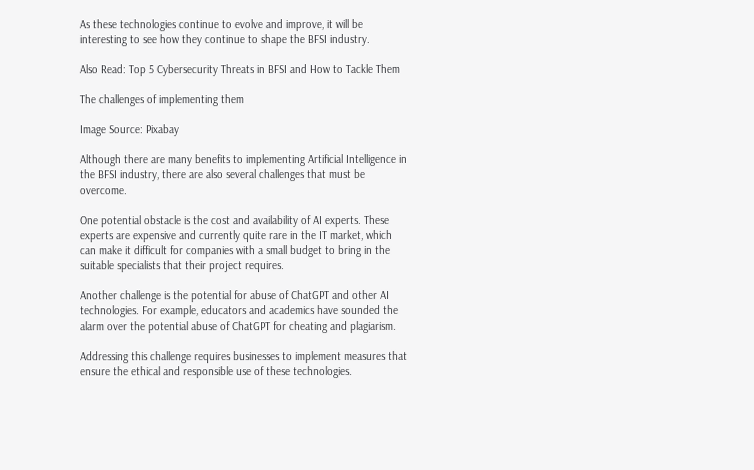As these technologies continue to evolve and improve, it will be interesting to see how they continue to shape the BFSI industry.

Also Read: Top 5 Cybersecurity Threats in BFSI and How to Tackle Them

The challenges of implementing them

Image Source: Pixabay

Although there are many benefits to implementing Artificial Intelligence in the BFSI industry, there are also several challenges that must be overcome.

One potential obstacle is the cost and availability of AI experts. These experts are expensive and currently quite rare in the IT market, which can make it difficult for companies with a small budget to bring in the suitable specialists that their project requires.

Another challenge is the potential for abuse of ChatGPT and other AI technologies. For example, educators and academics have sounded the alarm over the potential abuse of ChatGPT for cheating and plagiarism.

Addressing this challenge requires businesses to implement measures that ensure the ethical and responsible use of these technologies.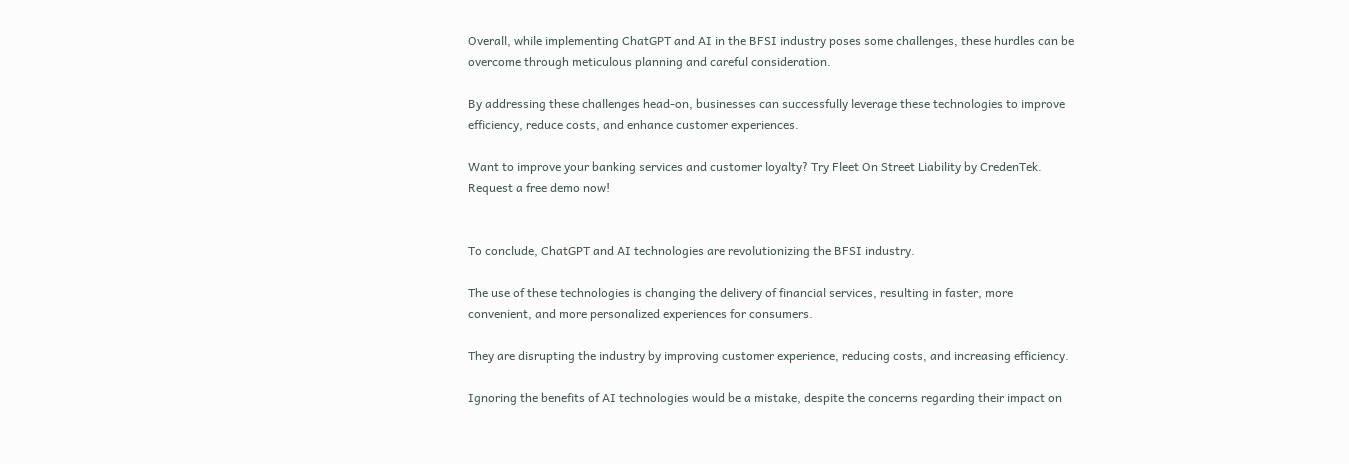Overall, while implementing ChatGPT and AI in the BFSI industry poses some challenges, these hurdles can be overcome through meticulous planning and careful consideration.

By addressing these challenges head-on, businesses can successfully leverage these technologies to improve efficiency, reduce costs, and enhance customer experiences.

Want to improve your banking services and customer loyalty? Try Fleet On Street Liability by CredenTek. Request a free demo now!


To conclude, ChatGPT and AI technologies are revolutionizing the BFSI industry.

The use of these technologies is changing the delivery of financial services, resulting in faster, more convenient, and more personalized experiences for consumers.

They are disrupting the industry by improving customer experience, reducing costs, and increasing efficiency.

Ignoring the benefits of AI technologies would be a mistake, despite the concerns regarding their impact on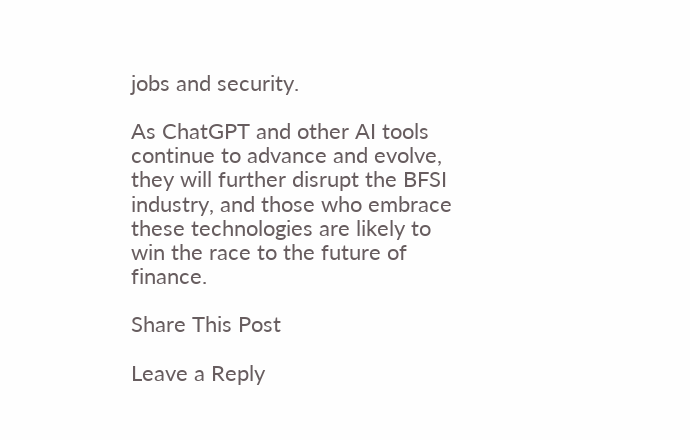jobs and security.

As ChatGPT and other AI tools continue to advance and evolve, they will further disrupt the BFSI industry, and those who embrace these technologies are likely to win the race to the future of finance.

Share This Post

Leave a Reply